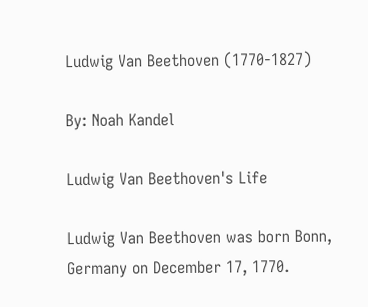Ludwig Van Beethoven (1770-1827)

By: Noah Kandel

Ludwig Van Beethoven's Life

Ludwig Van Beethoven was born Bonn, Germany on December 17, 1770.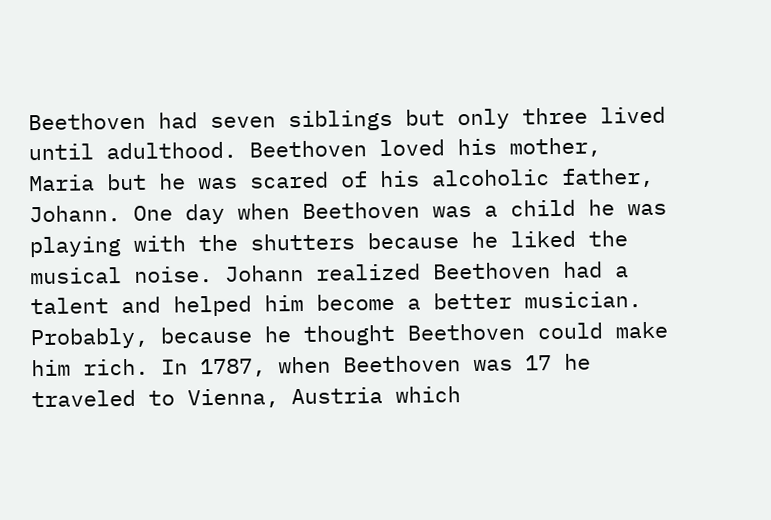Beethoven had seven siblings but only three lived until adulthood. Beethoven loved his mother, Maria but he was scared of his alcoholic father, Johann. One day when Beethoven was a child he was playing with the shutters because he liked the musical noise. Johann realized Beethoven had a talent and helped him become a better musician. Probably, because he thought Beethoven could make him rich. In 1787, when Beethoven was 17 he traveled to Vienna, Austria which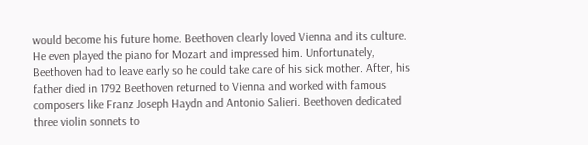would become his future home. Beethoven clearly loved Vienna and its culture. He even played the piano for Mozart and impressed him. Unfortunately, Beethoven had to leave early so he could take care of his sick mother. After, his father died in 1792 Beethoven returned to Vienna and worked with famous composers like Franz Joseph Haydn and Antonio Salieri. Beethoven dedicated three violin sonnets to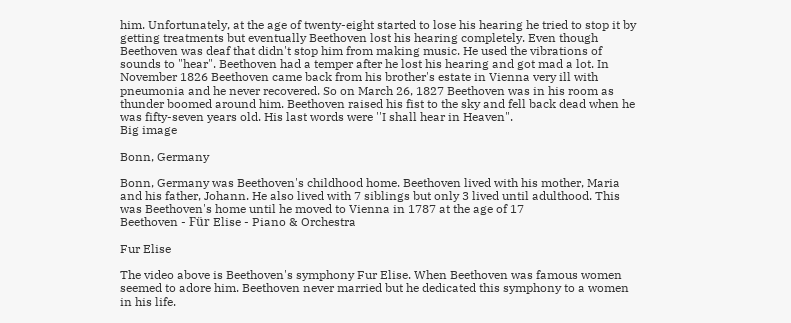him. Unfortunately, at the age of twenty-eight started to lose his hearing he tried to stop it by getting treatments but eventually Beethoven lost his hearing completely. Even though Beethoven was deaf that didn't stop him from making music. He used the vibrations of sounds to "hear". Beethoven had a temper after he lost his hearing and got mad a lot. In November 1826 Beethoven came back from his brother's estate in Vienna very ill with pneumonia and he never recovered. So on March 26, 1827 Beethoven was in his room as thunder boomed around him. Beethoven raised his fist to the sky and fell back dead when he was fifty-seven years old. His last words were ''I shall hear in Heaven".
Big image

Bonn, Germany

Bonn, Germany was Beethoven's childhood home. Beethoven lived with his mother, Maria and his father, Johann. He also lived with 7 siblings but only 3 lived until adulthood. This was Beethoven's home until he moved to Vienna in 1787 at the age of 17
Beethoven - Für Elise - Piano & Orchestra

Fur Elise

The video above is Beethoven's symphony Fur Elise. When Beethoven was famous women seemed to adore him. Beethoven never married but he dedicated this symphony to a women in his life.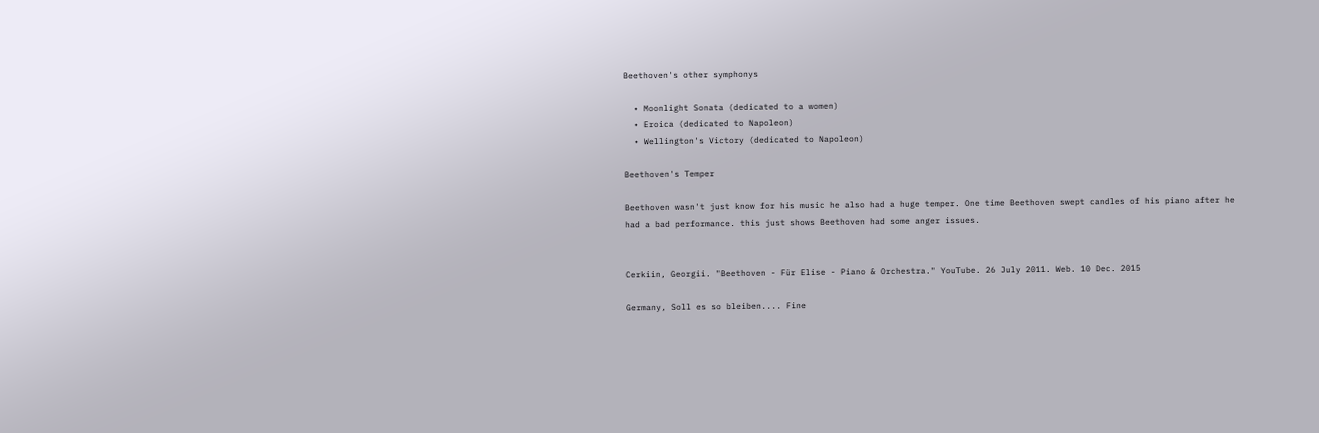Beethoven's other symphonys

  • Moonlight Sonata (dedicated to a women)
  • Eroica (dedicated to Napoleon)
  • Wellington's Victory (dedicated to Napoleon)

Beethoven's Temper

Beethoven wasn't just know for his music he also had a huge temper. One time Beethoven swept candles of his piano after he had a bad performance. this just shows Beethoven had some anger issues.


Cerkiin, Georgii. "Beethoven - Für Elise - Piano & Orchestra." YouTube. 26 July 2011. Web. 10 Dec. 2015

Germany, Soll es so bleiben.... Fine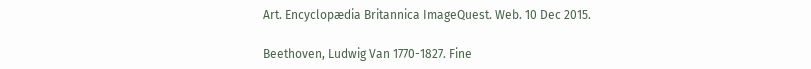Art. Encyclopædia Britannica ImageQuest. Web. 10 Dec 2015.

Beethoven, Ludwig Van 1770-1827. Fine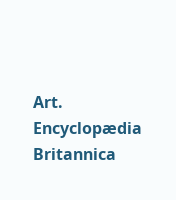Art. Encyclopædia Britannica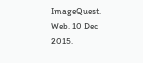ImageQuest. Web. 10 Dec 2015.